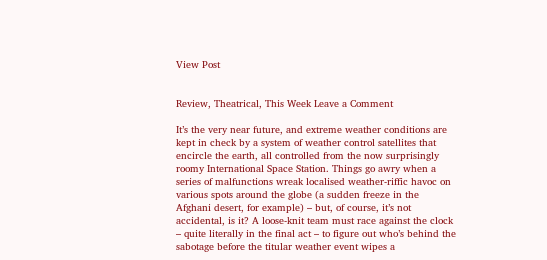View Post


Review, Theatrical, This Week Leave a Comment

It’s the very near future, and extreme weather conditions are kept in check by a system of weather control satellites that encircle the earth, all controlled from the now surprisingly roomy International Space Station. Things go awry when a series of malfunctions wreak localised weather-riffic havoc on various spots around the globe (a sudden freeze in the Afghani desert, for example) – but, of course, it’s not accidental, is it? A loose-knit team must race against the clock – quite literally in the final act – to figure out who’s behind the sabotage before the titular weather event wipes a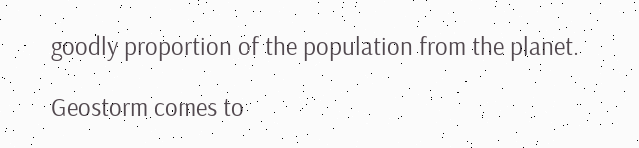goodly proportion of the population from the planet.

Geostorm comes to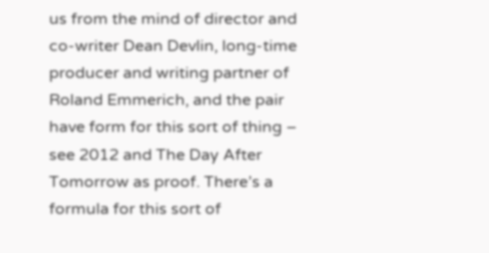us from the mind of director and co-writer Dean Devlin, long-time producer and writing partner of Roland Emmerich, and the pair have form for this sort of thing – see 2012 and The Day After Tomorrow as proof. There’s a formula for this sort of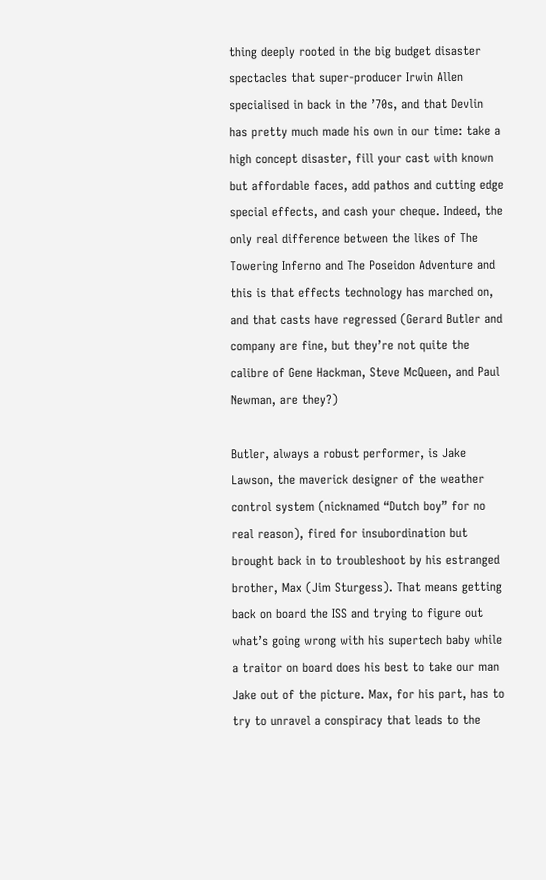thing deeply rooted in the big budget disaster spectacles that super-producer Irwin Allen specialised in back in the ’70s, and that Devlin has pretty much made his own in our time: take a high concept disaster, fill your cast with known but affordable faces, add pathos and cutting edge special effects, and cash your cheque. Indeed, the only real difference between the likes of The Towering Inferno and The Poseidon Adventure and this is that effects technology has marched on, and that casts have regressed (Gerard Butler and company are fine, but they’re not quite the calibre of Gene Hackman, Steve McQueen, and Paul Newman, are they?)

Butler, always a robust performer, is Jake Lawson, the maverick designer of the weather control system (nicknamed “Dutch boy” for no real reason), fired for insubordination but brought back in to troubleshoot by his estranged brother, Max (Jim Sturgess). That means getting back on board the ISS and trying to figure out what’s going wrong with his supertech baby while a traitor on board does his best to take our man Jake out of the picture. Max, for his part, has to try to unravel a conspiracy that leads to the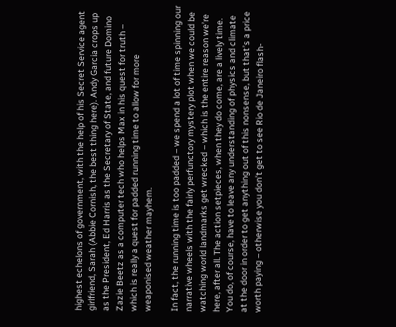highest echelons of government, with the help of his Secret Service agent girlfriend, Sarah (Abbie Cornish, the best thing here). Andy Garcia crops up as the President, Ed Harris as the Secretary of State, and future Domino Zazie Beetz as a computer tech who helps Max in his quest for truth – which is really a quest for padded running time to allow for more weaponised weather mayhem.

In fact, the running time is too padded – we spend a lot of time spinning our narrative wheels with the fairly perfunctory mystery plot when we could be watching world landmarks get wrecked – which is the entire reason we’re here, after all. The action setpieces, when they do come, are a lively time. You do, of course, have to leave any understanding of physics and climate at the door in order to get anything out of this nonsense, but that’s a price worth paying – otherwise you don’t get to see Rio de Janeiro flash-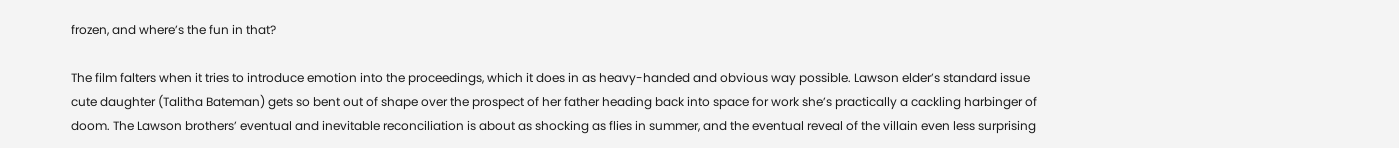frozen, and where’s the fun in that?

The film falters when it tries to introduce emotion into the proceedings, which it does in as heavy-handed and obvious way possible. Lawson elder’s standard issue cute daughter (Talitha Bateman) gets so bent out of shape over the prospect of her father heading back into space for work she’s practically a cackling harbinger of doom. The Lawson brothers’ eventual and inevitable reconciliation is about as shocking as flies in summer, and the eventual reveal of the villain even less surprising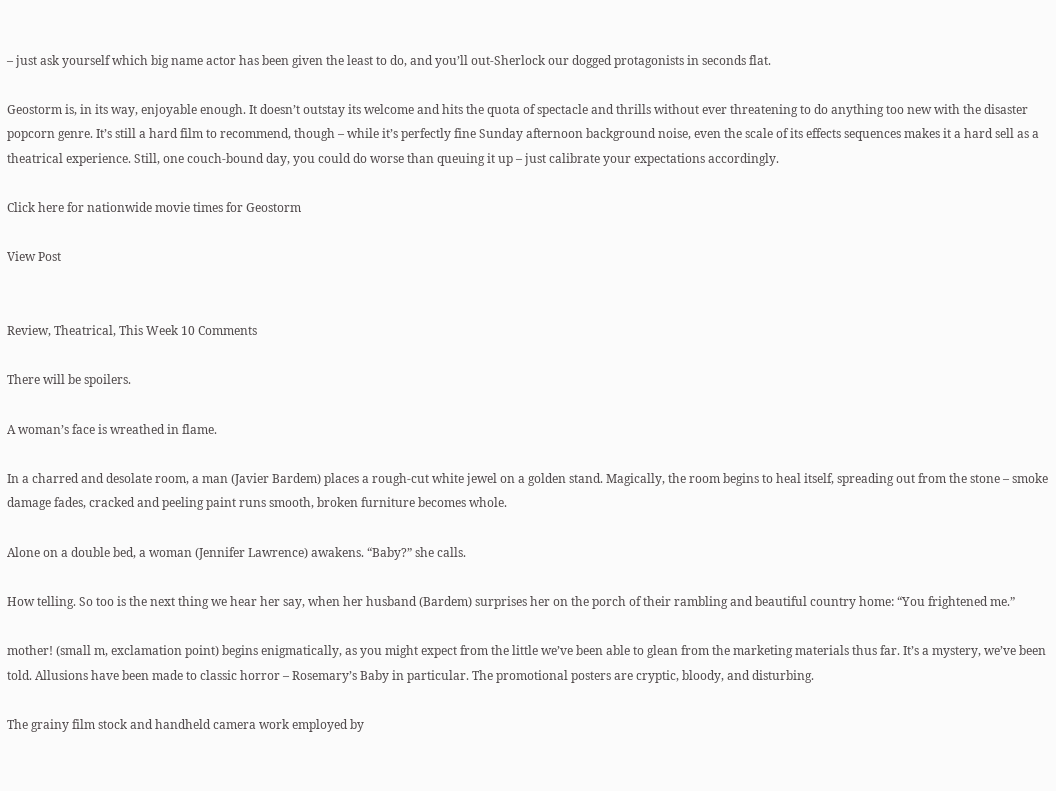– just ask yourself which big name actor has been given the least to do, and you’ll out-Sherlock our dogged protagonists in seconds flat.

Geostorm is, in its way, enjoyable enough. It doesn’t outstay its welcome and hits the quota of spectacle and thrills without ever threatening to do anything too new with the disaster popcorn genre. It’s still a hard film to recommend, though – while it’s perfectly fine Sunday afternoon background noise, even the scale of its effects sequences makes it a hard sell as a theatrical experience. Still, one couch-bound day, you could do worse than queuing it up – just calibrate your expectations accordingly.

Click here for nationwide movie times for Geostorm

View Post


Review, Theatrical, This Week 10 Comments

There will be spoilers.

A woman’s face is wreathed in flame.

In a charred and desolate room, a man (Javier Bardem) places a rough-cut white jewel on a golden stand. Magically, the room begins to heal itself, spreading out from the stone – smoke damage fades, cracked and peeling paint runs smooth, broken furniture becomes whole.

Alone on a double bed, a woman (Jennifer Lawrence) awakens. “Baby?” she calls.

How telling. So too is the next thing we hear her say, when her husband (Bardem) surprises her on the porch of their rambling and beautiful country home: “You frightened me.”

mother! (small m, exclamation point) begins enigmatically, as you might expect from the little we’ve been able to glean from the marketing materials thus far. It’s a mystery, we’ve been told. Allusions have been made to classic horror – Rosemary’s Baby in particular. The promotional posters are cryptic, bloody, and disturbing.

The grainy film stock and handheld camera work employed by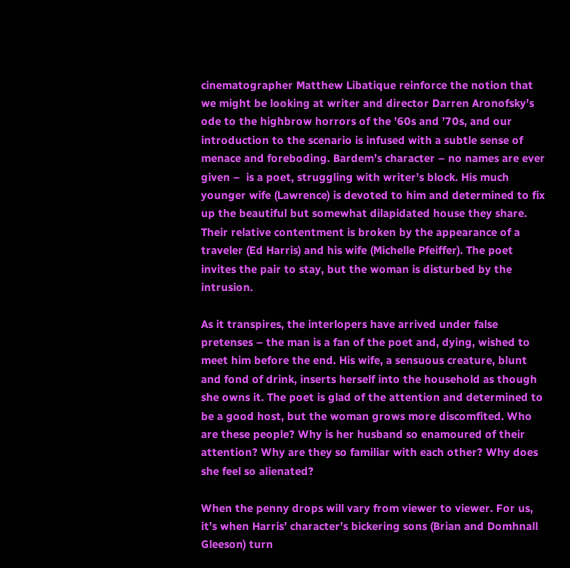cinematographer Matthew Libatique reinforce the notion that we might be looking at writer and director Darren Aronofsky’s ode to the highbrow horrors of the ’60s and ’70s, and our introduction to the scenario is infused with a subtle sense of menace and foreboding. Bardem’s character – no names are ever given –  is a poet, struggling with writer’s block. His much younger wife (Lawrence) is devoted to him and determined to fix up the beautiful but somewhat dilapidated house they share. Their relative contentment is broken by the appearance of a traveler (Ed Harris) and his wife (Michelle Pfeiffer). The poet invites the pair to stay, but the woman is disturbed by the intrusion.

As it transpires, the interlopers have arrived under false pretenses – the man is a fan of the poet and, dying, wished to meet him before the end. His wife, a sensuous creature, blunt and fond of drink, inserts herself into the household as though she owns it. The poet is glad of the attention and determined to be a good host, but the woman grows more discomfited. Who are these people? Why is her husband so enamoured of their attention? Why are they so familiar with each other? Why does she feel so alienated?

When the penny drops will vary from viewer to viewer. For us, it’s when Harris’ character’s bickering sons (Brian and Domhnall Gleeson) turn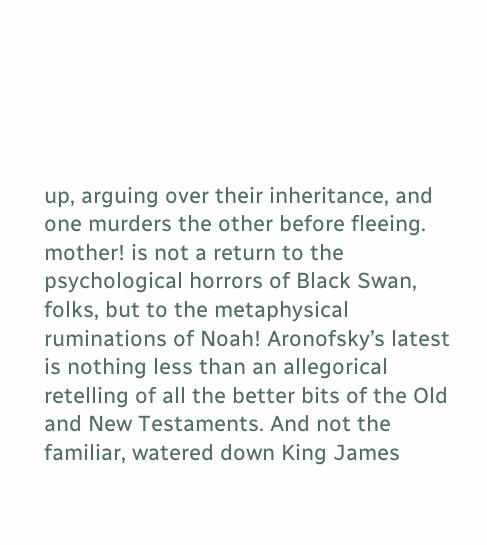up, arguing over their inheritance, and one murders the other before fleeing. mother! is not a return to the psychological horrors of Black Swan, folks, but to the metaphysical ruminations of Noah! Aronofsky’s latest is nothing less than an allegorical retelling of all the better bits of the Old and New Testaments. And not the familiar, watered down King James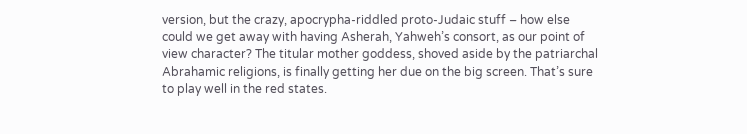version, but the crazy, apocrypha-riddled proto-Judaic stuff – how else could we get away with having Asherah, Yahweh’s consort, as our point of view character? The titular mother goddess, shoved aside by the patriarchal Abrahamic religions, is finally getting her due on the big screen. That’s sure to play well in the red states.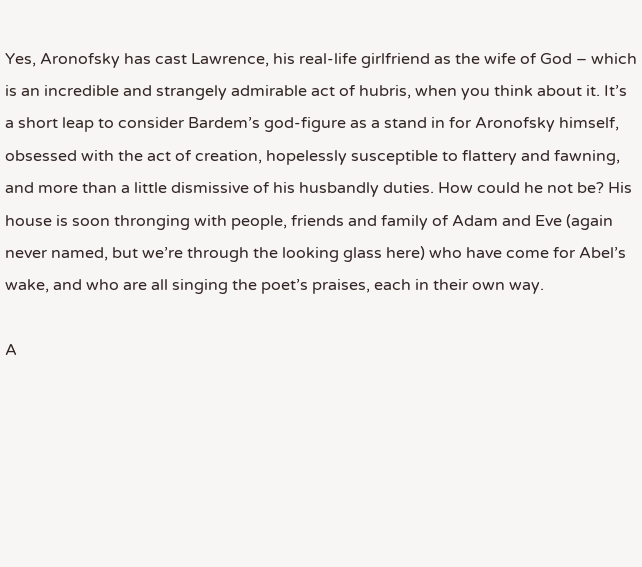Yes, Aronofsky has cast Lawrence, his real-life girlfriend as the wife of God – which is an incredible and strangely admirable act of hubris, when you think about it. It’s a short leap to consider Bardem’s god-figure as a stand in for Aronofsky himself, obsessed with the act of creation, hopelessly susceptible to flattery and fawning, and more than a little dismissive of his husbandly duties. How could he not be? His house is soon thronging with people, friends and family of Adam and Eve (again never named, but we’re through the looking glass here) who have come for Abel’s wake, and who are all singing the poet’s praises, each in their own way.

A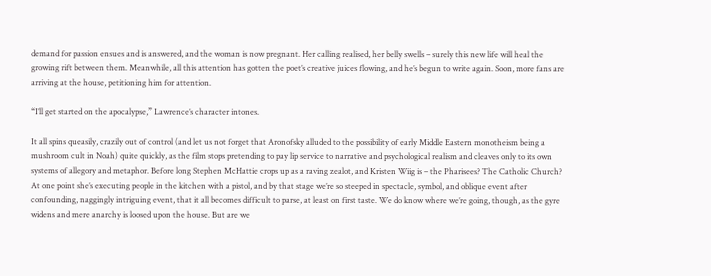demand for passion ensues and is answered, and the woman is now pregnant. Her calling realised, her belly swells – surely this new life will heal the growing rift between them. Meanwhile, all this attention has gotten the poet’s creative juices flowing, and he’s begun to write again. Soon, more fans are arriving at the house, petitioning him for attention.

“I’ll get started on the apocalypse,” Lawrence’s character intones.

It all spins queasily, crazily out of control (and let us not forget that Aronofsky alluded to the possibility of early Middle Eastern monotheism being a mushroom cult in Noah) quite quickly, as the film stops pretending to pay lip service to narrative and psychological realism and cleaves only to its own systems of allegory and metaphor. Before long Stephen McHattie crops up as a raving zealot, and Kristen Wiig is – the Pharisees? The Catholic Church? At one point she’s executing people in the kitchen with a pistol, and by that stage we’re so steeped in spectacle, symbol, and oblique event after confounding, naggingly intriguing event, that it all becomes difficult to parse, at least on first taste. We do know where we’re going, though, as the gyre widens and mere anarchy is loosed upon the house. But are we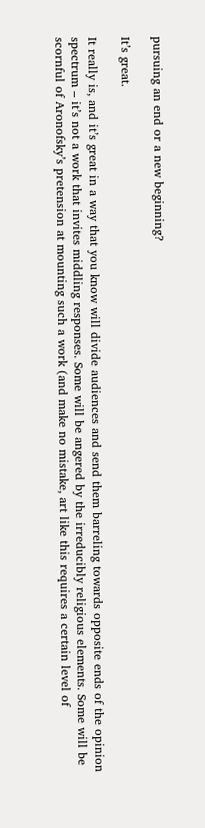pursuing an end or a new beginning?

It’s great.

It really is, and it’s great in a way that you know will divide audiences and send them barreling towards opposite ends of the opinion spectrum – it’s not a work that invites middling responses. Some will be angered by the irreducibly religious elements. Some will be scornful of Aronofsky’s pretension at mounting such a work (and make no mistake, art like this requires a certain level of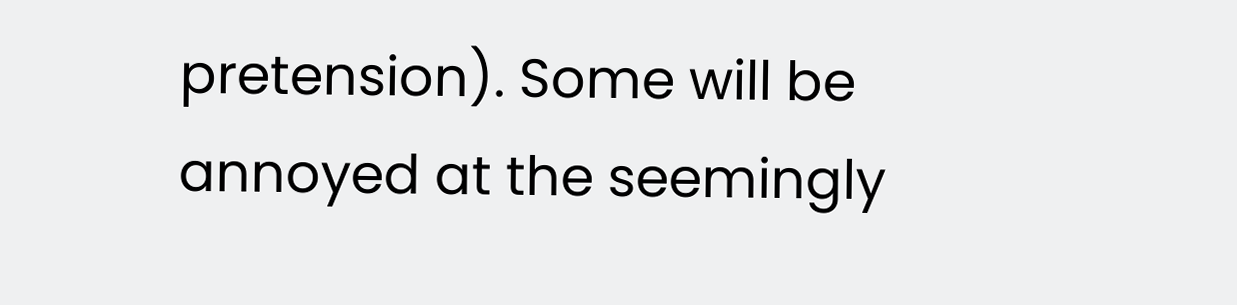pretension). Some will be annoyed at the seemingly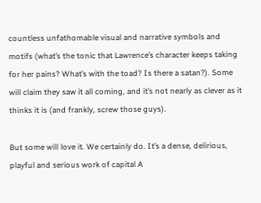countless unfathomable visual and narrative symbols and motifs (what’s the tonic that Lawrence’s character keeps taking for her pains? What’s with the toad? Is there a satan?). Some will claim they saw it all coming, and it’s not nearly as clever as it thinks it is (and frankly, screw those guys).

But some will love it. We certainly do. It’s a dense, delirious, playful and serious work of capital A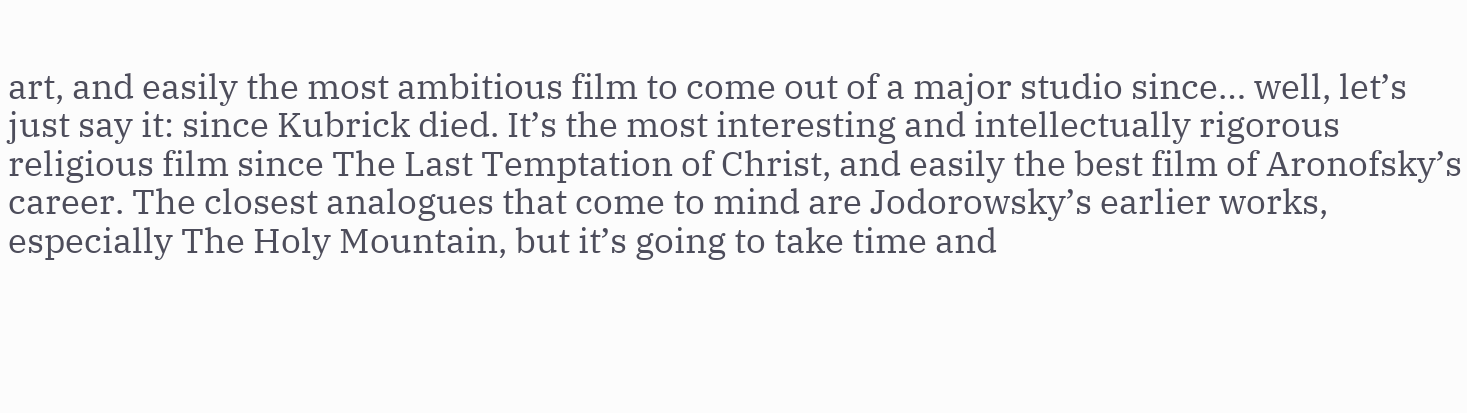art, and easily the most ambitious film to come out of a major studio since… well, let’s just say it: since Kubrick died. It’s the most interesting and intellectually rigorous religious film since The Last Temptation of Christ, and easily the best film of Aronofsky’s career. The closest analogues that come to mind are Jodorowsky’s earlier works, especially The Holy Mountain, but it’s going to take time and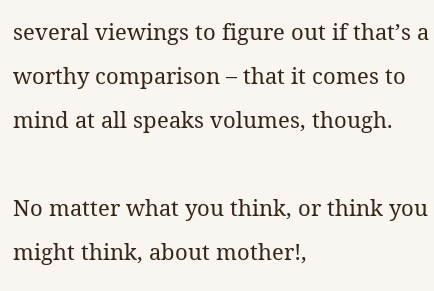several viewings to figure out if that’s a worthy comparison – that it comes to mind at all speaks volumes, though.

No matter what you think, or think you might think, about mother!,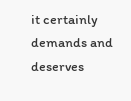it certainly demands and deserves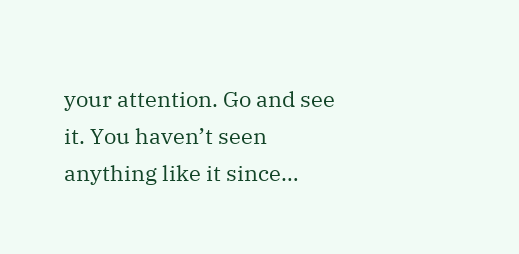your attention. Go and see it. You haven’t seen anything like it since…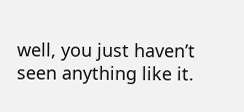well, you just haven’t seen anything like it.